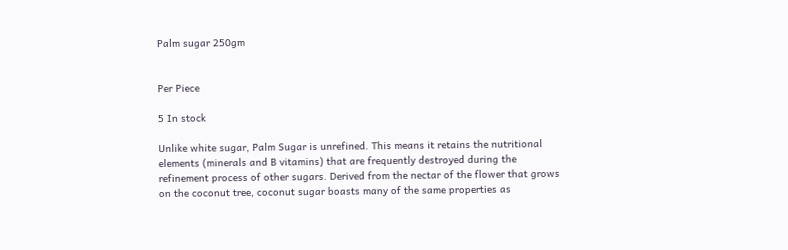Palm sugar 250gm


Per Piece

5 In stock

Unlike white sugar, Palm Sugar is unrefined. This means it retains the nutritional elements (minerals and B vitamins) that are frequently destroyed during the refinement process of other sugars. Derived from the nectar of the flower that grows on the coconut tree, coconut sugar boasts many of the same properties as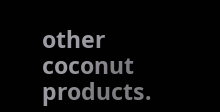other coconut products.